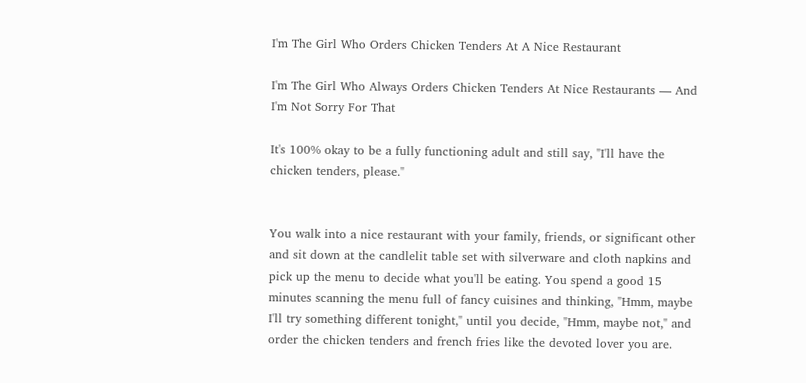I'm The Girl Who Orders Chicken Tenders At A Nice Restaurant

I'm The Girl Who Always Orders Chicken Tenders At Nice Restaurants — And I'm Not Sorry For That

It's 100% okay to be a fully functioning adult and still say, "I'll have the chicken tenders, please."


You walk into a nice restaurant with your family, friends, or significant other and sit down at the candlelit table set with silverware and cloth napkins and pick up the menu to decide what you'll be eating. You spend a good 15 minutes scanning the menu full of fancy cuisines and thinking, "Hmm, maybe I'll try something different tonight," until you decide, "Hmm, maybe not," and order the chicken tenders and french fries like the devoted lover you are.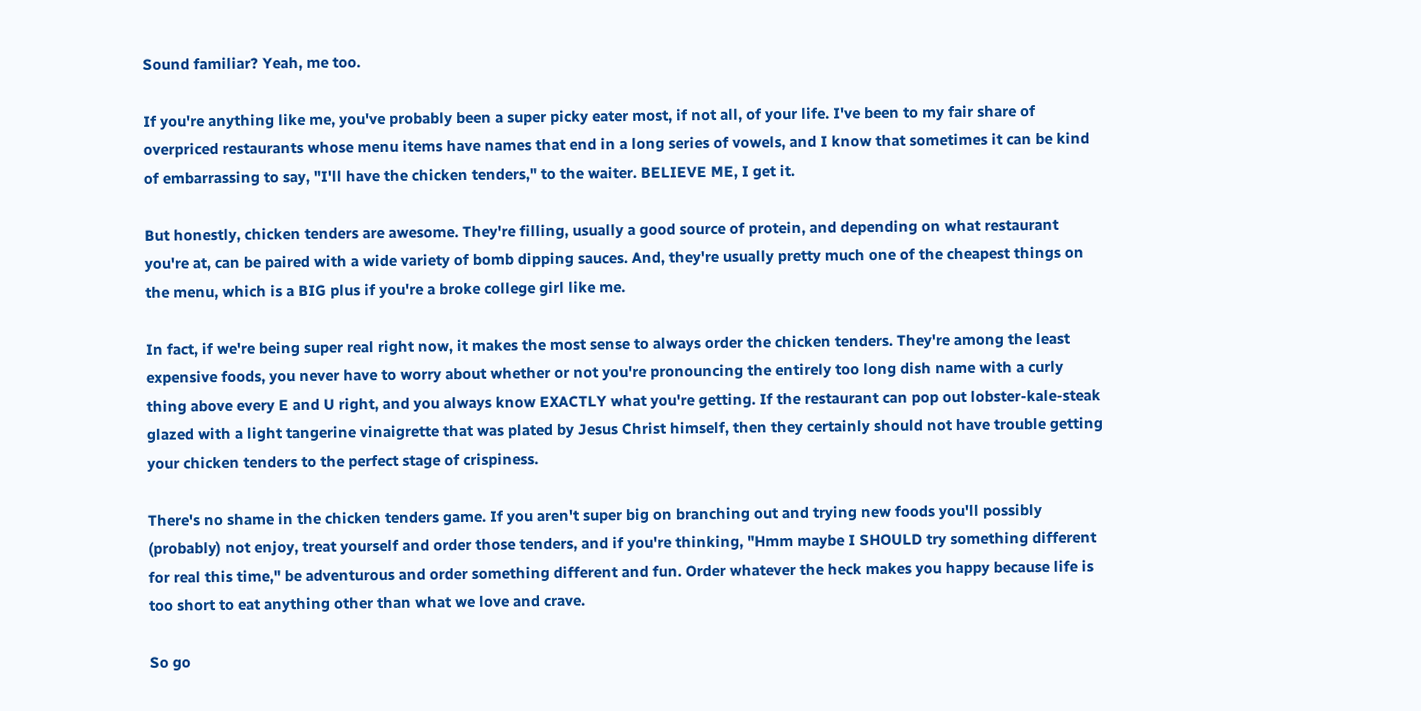Sound familiar? Yeah, me too.

If you're anything like me, you've probably been a super picky eater most, if not all, of your life. I've been to my fair share of overpriced restaurants whose menu items have names that end in a long series of vowels, and I know that sometimes it can be kind of embarrassing to say, "I'll have the chicken tenders," to the waiter. BELIEVE ME, I get it.

But honestly, chicken tenders are awesome. They're filling, usually a good source of protein, and depending on what restaurant you're at, can be paired with a wide variety of bomb dipping sauces. And, they're usually pretty much one of the cheapest things on the menu, which is a BIG plus if you're a broke college girl like me.

In fact, if we're being super real right now, it makes the most sense to always order the chicken tenders. They're among the least expensive foods, you never have to worry about whether or not you're pronouncing the entirely too long dish name with a curly thing above every E and U right, and you always know EXACTLY what you're getting. If the restaurant can pop out lobster-kale-steak glazed with a light tangerine vinaigrette that was plated by Jesus Christ himself, then they certainly should not have trouble getting your chicken tenders to the perfect stage of crispiness.

There's no shame in the chicken tenders game. If you aren't super big on branching out and trying new foods you'll possibly (probably) not enjoy, treat yourself and order those tenders, and if you're thinking, "Hmm maybe I SHOULD try something different for real this time," be adventurous and order something different and fun. Order whatever the heck makes you happy because life is too short to eat anything other than what we love and crave.

So go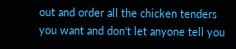out and order all the chicken tenders you want and don't let anyone tell you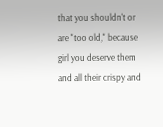that you shouldn't or are "too old," because girl you deserve them and all their crispy and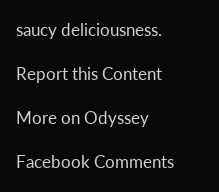saucy deliciousness.

Report this Content

More on Odyssey

Facebook Comments